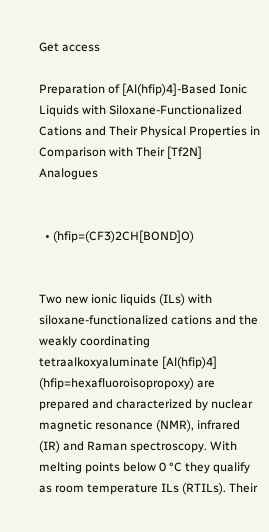Get access

Preparation of [Al(hfip)4]-Based Ionic Liquids with Siloxane-Functionalized Cations and Their Physical Properties in Comparison with Their [Tf2N] Analogues


  • (hfip=(CF3)2CH[BOND]O)


Two new ionic liquids (ILs) with siloxane-functionalized cations and the weakly coordinating tetraalkoxyaluminate [Al(hfip)4] (hfip=hexafluoroisopropoxy) are prepared and characterized by nuclear magnetic resonance (NMR), infrared (IR) and Raman spectroscopy. With melting points below 0 °C they qualify as room temperature ILs (RTILs). Their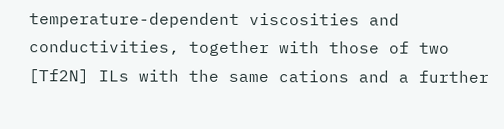temperature-dependent viscosities and conductivities, together with those of two [Tf2N] ILs with the same cations and a further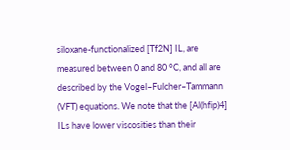siloxane-functionalized [Tf2N] IL, are measured between 0 and 80 °C, and all are described by the Vogel–Fulcher–Tammann (VFT) equations. We note that the [Al(hfip)4] ILs have lower viscosities than their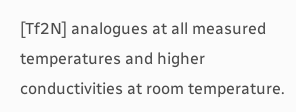[Tf2N] analogues at all measured temperatures and higher conductivities at room temperature.